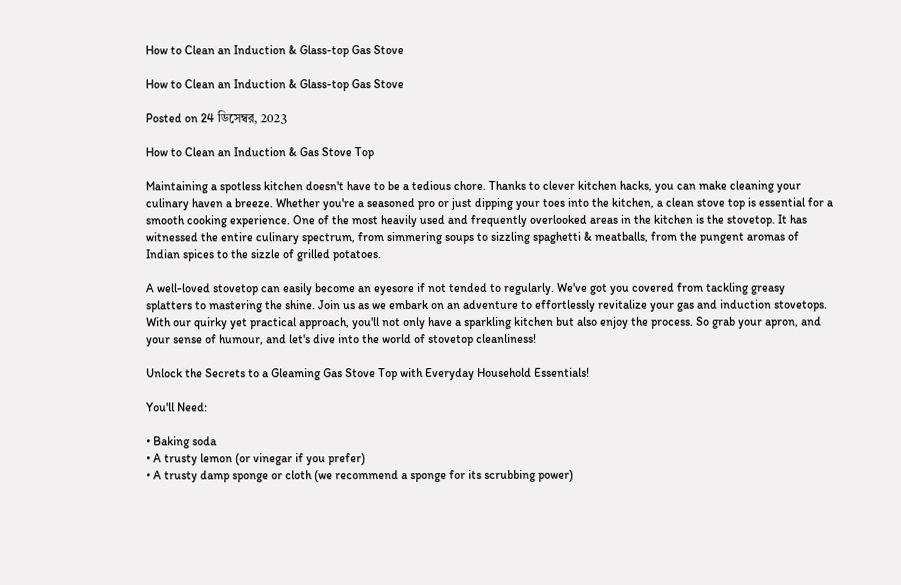How to Clean an Induction & Glass-top Gas Stove

How to Clean an Induction & Glass-top Gas Stove

Posted on 24 ডিসেম্বর, 2023

How to Clean an Induction & Gas Stove Top

Maintaining a spotless kitchen doesn't have to be a tedious chore. Thanks to clever kitchen hacks, you can make cleaning your culinary haven a breeze. Whether you're a seasoned pro or just dipping your toes into the kitchen, a clean stove top is essential for a smooth cooking experience. One of the most heavily used and frequently overlooked areas in the kitchen is the stovetop. It has witnessed the entire culinary spectrum, from simmering soups to sizzling spaghetti & meatballs, from the pungent aromas of Indian spices to the sizzle of grilled potatoes.

A well-loved stovetop can easily become an eyesore if not tended to regularly. We've got you covered from tackling greasy splatters to mastering the shine. Join us as we embark on an adventure to effortlessly revitalize your gas and induction stovetops. With our quirky yet practical approach, you'll not only have a sparkling kitchen but also enjoy the process. So grab your apron, and your sense of humour, and let's dive into the world of stovetop cleanliness!

Unlock the Secrets to a Gleaming Gas Stove Top with Everyday Household Essentials!

You'll Need:

• Baking soda
• A trusty lemon (or vinegar if you prefer)
• A trusty damp sponge or cloth (we recommend a sponge for its scrubbing power)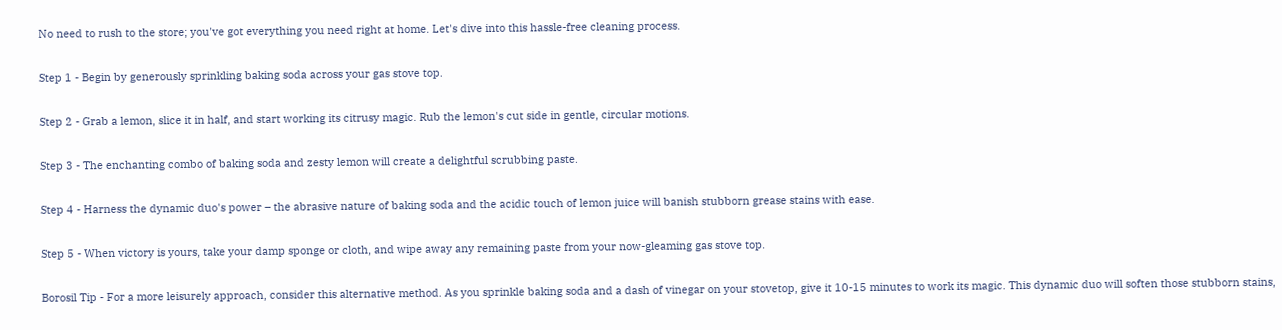No need to rush to the store; you've got everything you need right at home. Let's dive into this hassle-free cleaning process.

Step 1 - Begin by generously sprinkling baking soda across your gas stove top.

Step 2 - Grab a lemon, slice it in half, and start working its citrusy magic. Rub the lemon's cut side in gentle, circular motions.

Step 3 - The enchanting combo of baking soda and zesty lemon will create a delightful scrubbing paste.

Step 4 - Harness the dynamic duo's power – the abrasive nature of baking soda and the acidic touch of lemon juice will banish stubborn grease stains with ease.

Step 5 - When victory is yours, take your damp sponge or cloth, and wipe away any remaining paste from your now-gleaming gas stove top.

Borosil Tip - For a more leisurely approach, consider this alternative method. As you sprinkle baking soda and a dash of vinegar on your stovetop, give it 10-15 minutes to work its magic. This dynamic duo will soften those stubborn stains,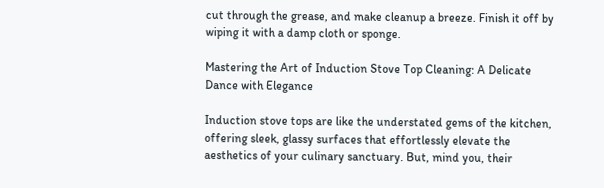cut through the grease, and make cleanup a breeze. Finish it off by wiping it with a damp cloth or sponge.

Mastering the Art of Induction Stove Top Cleaning: A Delicate Dance with Elegance

Induction stove tops are like the understated gems of the kitchen, offering sleek, glassy surfaces that effortlessly elevate the aesthetics of your culinary sanctuary. But, mind you, their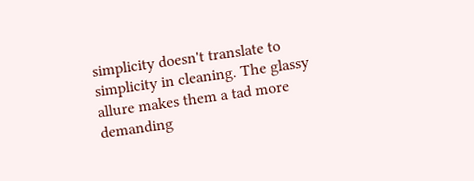simplicity doesn't translate to simplicity in cleaning. The glassy allure makes them a tad more demanding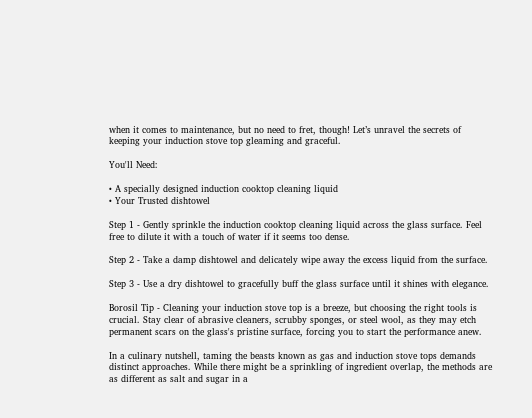when it comes to maintenance, but no need to fret, though! Let’s unravel the secrets of keeping your induction stove top gleaming and graceful.

You'll Need:

• A specially designed induction cooktop cleaning liquid
• Your Trusted dishtowel

Step 1 - Gently sprinkle the induction cooktop cleaning liquid across the glass surface. Feel free to dilute it with a touch of water if it seems too dense.

Step 2 - Take a damp dishtowel and delicately wipe away the excess liquid from the surface.

Step 3 - Use a dry dishtowel to gracefully buff the glass surface until it shines with elegance.

Borosil Tip - Cleaning your induction stove top is a breeze, but choosing the right tools is crucial. Stay clear of abrasive cleaners, scrubby sponges, or steel wool, as they may etch permanent scars on the glass's pristine surface, forcing you to start the performance anew.

In a culinary nutshell, taming the beasts known as gas and induction stove tops demands distinct approaches. While there might be a sprinkling of ingredient overlap, the methods are as different as salt and sugar in a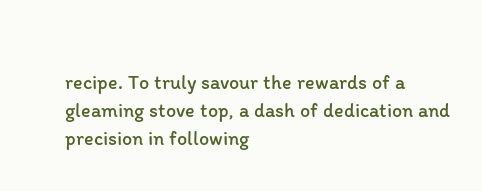recipe. To truly savour the rewards of a gleaming stove top, a dash of dedication and precision in following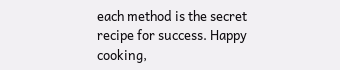each method is the secret recipe for success. Happy cooking,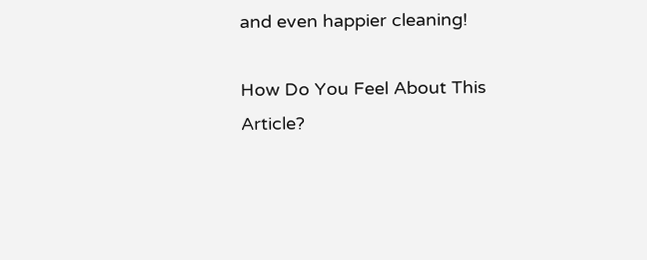and even happier cleaning!

How Do You Feel About This Article?